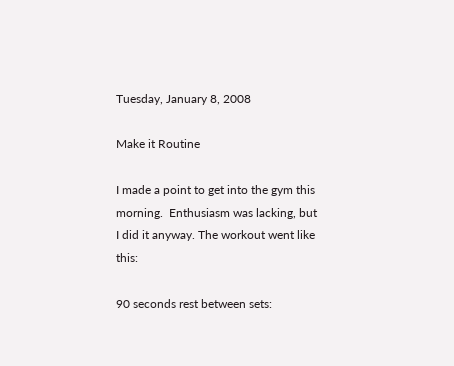Tuesday, January 8, 2008

Make it Routine

I made a point to get into the gym this morning.  Enthusiasm was lacking, but I did it anyway. The workout went like this:

90 seconds rest between sets: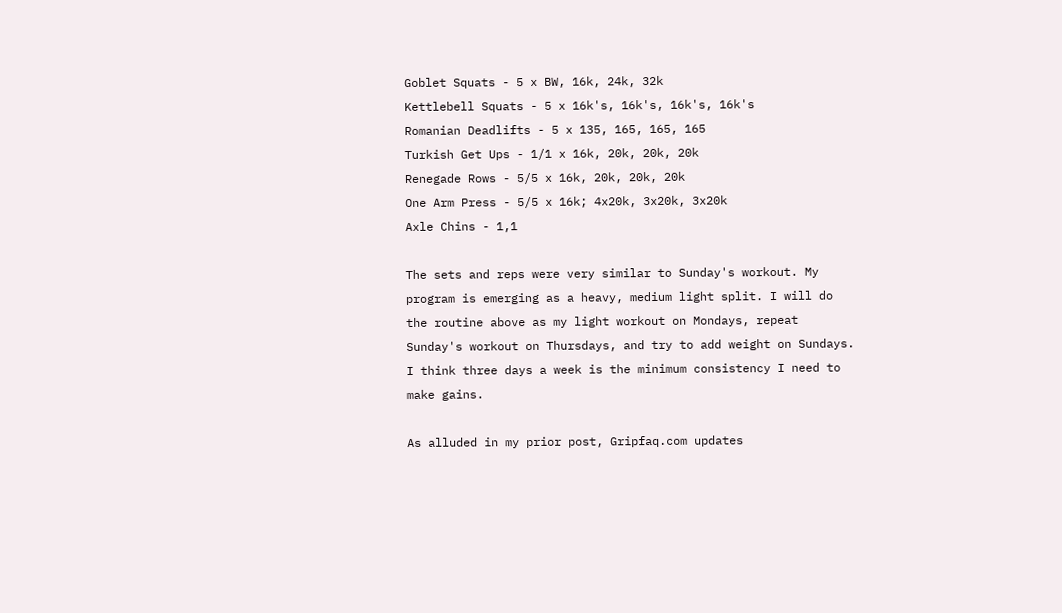Goblet Squats - 5 x BW, 16k, 24k, 32k
Kettlebell Squats - 5 x 16k's, 16k's, 16k's, 16k's
Romanian Deadlifts - 5 x 135, 165, 165, 165
Turkish Get Ups - 1/1 x 16k, 20k, 20k, 20k
Renegade Rows - 5/5 x 16k, 20k, 20k, 20k
One Arm Press - 5/5 x 16k; 4x20k, 3x20k, 3x20k
Axle Chins - 1,1

The sets and reps were very similar to Sunday's workout. My program is emerging as a heavy, medium light split. I will do the routine above as my light workout on Mondays, repeat Sunday's workout on Thursdays, and try to add weight on Sundays. I think three days a week is the minimum consistency I need to make gains.

As alluded in my prior post, Gripfaq.com updates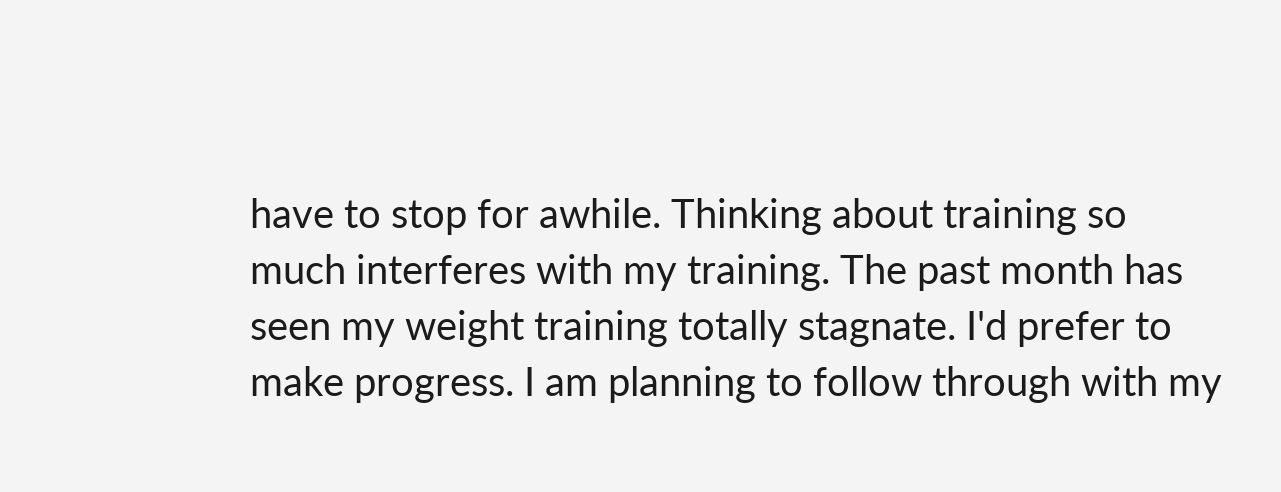have to stop for awhile. Thinking about training so much interferes with my training. The past month has seen my weight training totally stagnate. I'd prefer to make progress. I am planning to follow through with my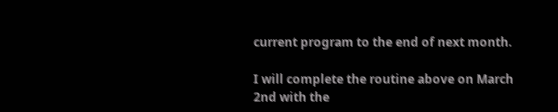current program to the end of next month.

I will complete the routine above on March 2nd with the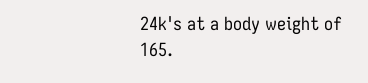24k's at a body weight of 165.